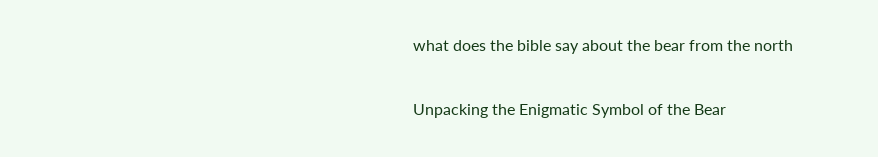what does the bible say about the bear from the north

Unpacking the Enigmatic Symbol of the Bear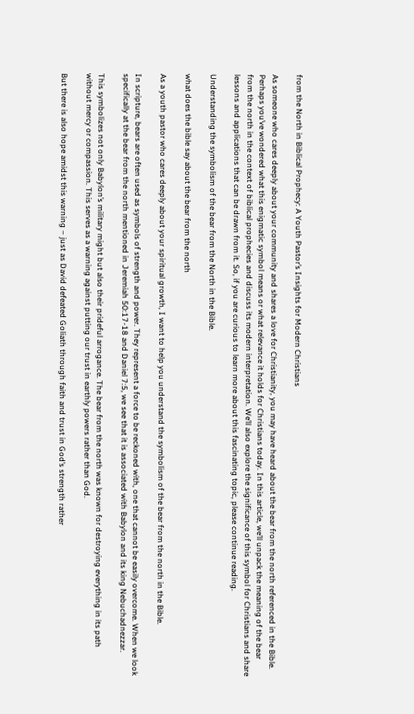from the North in Biblical Prophecy: A Youth Pastor’s Insights for Modern Christians

As someone who cares deeply about your community and shares a love for Christianity, you may have heard about the bear from the north referenced in the Bible. Perhaps you’ve wondered what this enigmatic symbol means or what relevance it holds for Christians today. In this article, we’ll unpack the meaning of the bear from the north in the context of biblical prophecies and discuss its modern interpretation. We’ll also explore the significance of this symbol for Christians and share lessons and applications that can be drawn from it. So, if you are curious to learn more about this fascinating topic, please continue reading.

Understanding the symbolism of the bear from the North in the Bible.

what does the bible say about the bear from the north

As a youth pastor who cares deeply about your spiritual growth, I want to help you understand the symbolism of the bear from the north in the Bible.

In scripture, bears are often used as symbols of strength and power. They represent a force to be reckoned with, one that cannot be easily overcome. When we look specifically at the bear from the north mentioned in Jeremiah 50:17-18 and Daniel 7:5, we see that it is associated with Babylon and its king Nebuchadnezzar.

This symbolizes not only Babylon’s military might but also their prideful arrogance. The bear from the north was known for destroying everything in its path without mercy or compassion. This serves as a warning against putting our trust in earthly powers rather than God.

But there is also hope amidst this warning – just as David defeated Goliath through faith and trust in God’s strength rather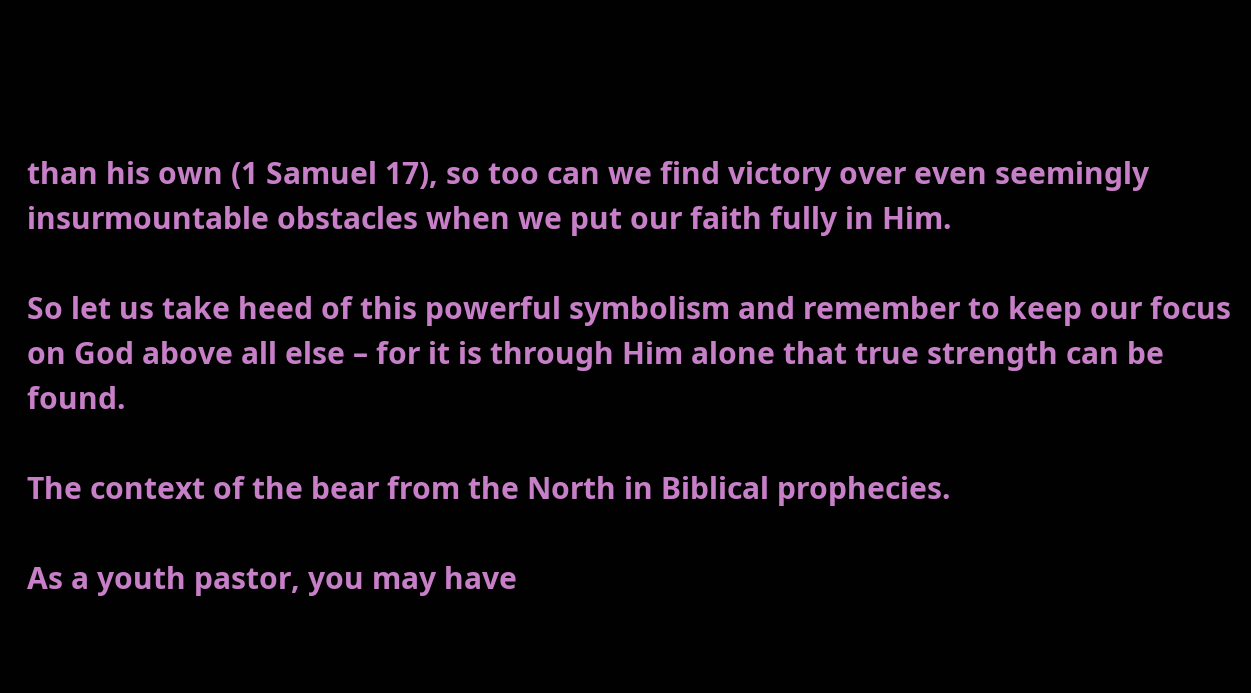than his own (1 Samuel 17), so too can we find victory over even seemingly insurmountable obstacles when we put our faith fully in Him.

So let us take heed of this powerful symbolism and remember to keep our focus on God above all else – for it is through Him alone that true strength can be found.

The context of the bear from the North in Biblical prophecies.

As a youth pastor, you may have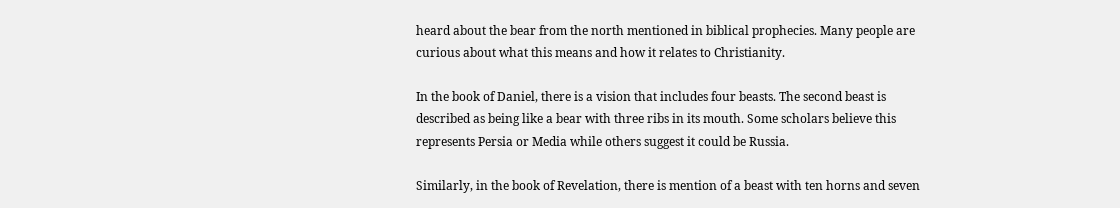heard about the bear from the north mentioned in biblical prophecies. Many people are curious about what this means and how it relates to Christianity.

In the book of Daniel, there is a vision that includes four beasts. The second beast is described as being like a bear with three ribs in its mouth. Some scholars believe this represents Persia or Media while others suggest it could be Russia.

Similarly, in the book of Revelation, there is mention of a beast with ten horns and seven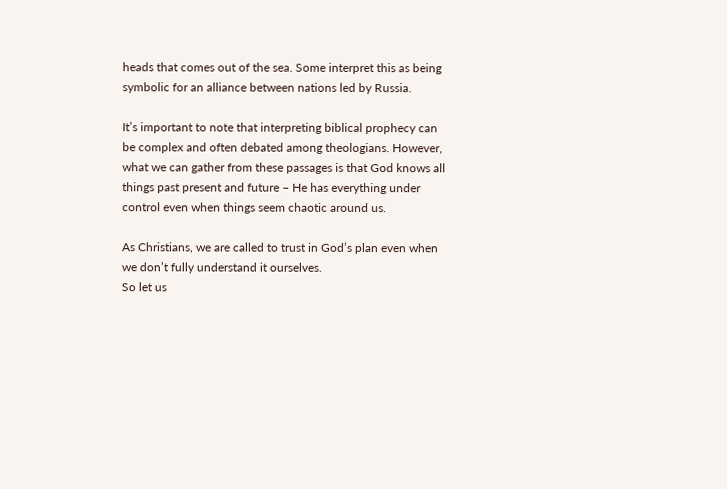heads that comes out of the sea. Some interpret this as being symbolic for an alliance between nations led by Russia.

It’s important to note that interpreting biblical prophecy can be complex and often debated among theologians. However, what we can gather from these passages is that God knows all things past present and future – He has everything under control even when things seem chaotic around us.

As Christians, we are called to trust in God’s plan even when we don’t fully understand it ourselves.
So let us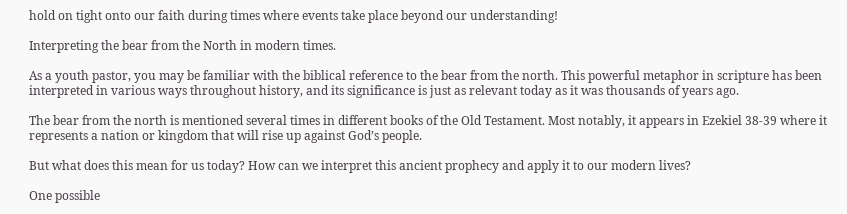hold on tight onto our faith during times where events take place beyond our understanding!

Interpreting the bear from the North in modern times.

As a youth pastor, you may be familiar with the biblical reference to the bear from the north. This powerful metaphor in scripture has been interpreted in various ways throughout history, and its significance is just as relevant today as it was thousands of years ago.

The bear from the north is mentioned several times in different books of the Old Testament. Most notably, it appears in Ezekiel 38-39 where it represents a nation or kingdom that will rise up against God’s people.

But what does this mean for us today? How can we interpret this ancient prophecy and apply it to our modern lives?

One possible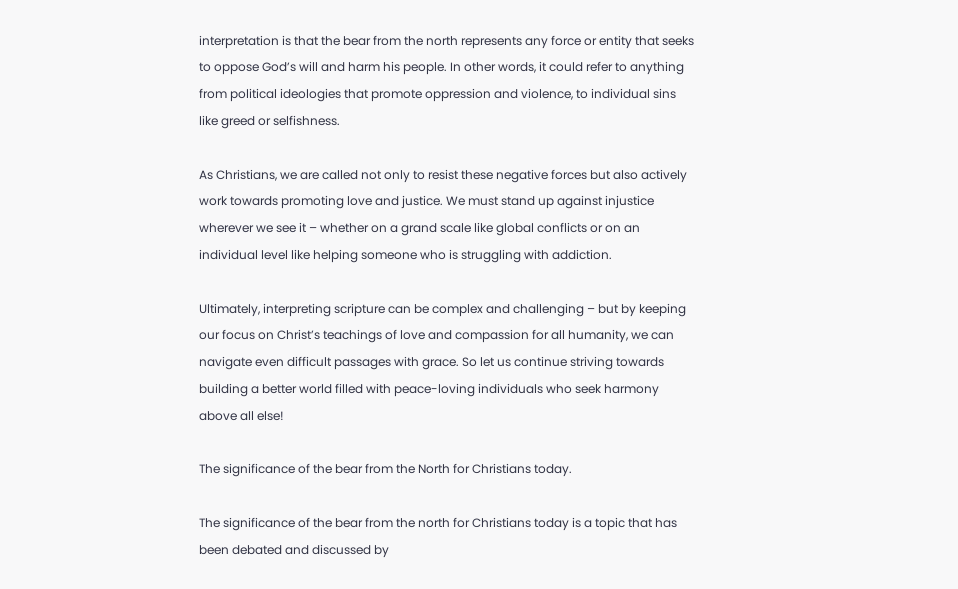interpretation is that the bear from the north represents any force or entity that seeks to oppose God’s will and harm his people. In other words, it could refer to anything from political ideologies that promote oppression and violence, to individual sins like greed or selfishness.

As Christians, we are called not only to resist these negative forces but also actively work towards promoting love and justice. We must stand up against injustice wherever we see it – whether on a grand scale like global conflicts or on an individual level like helping someone who is struggling with addiction.

Ultimately, interpreting scripture can be complex and challenging – but by keeping our focus on Christ’s teachings of love and compassion for all humanity, we can navigate even difficult passages with grace. So let us continue striving towards building a better world filled with peace-loving individuals who seek harmony above all else!

The significance of the bear from the North for Christians today.

The significance of the bear from the north for Christians today is a topic that has been debated and discussed by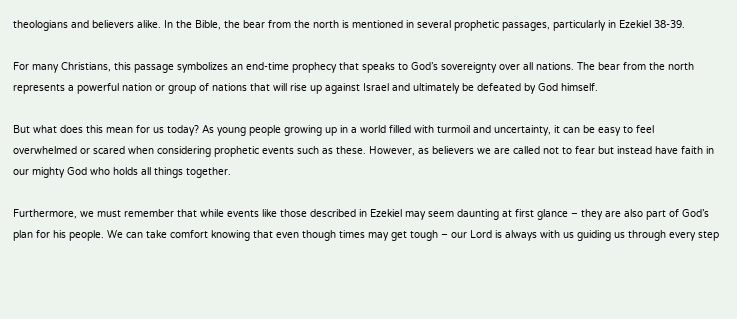theologians and believers alike. In the Bible, the bear from the north is mentioned in several prophetic passages, particularly in Ezekiel 38-39.

For many Christians, this passage symbolizes an end-time prophecy that speaks to God’s sovereignty over all nations. The bear from the north represents a powerful nation or group of nations that will rise up against Israel and ultimately be defeated by God himself.

But what does this mean for us today? As young people growing up in a world filled with turmoil and uncertainty, it can be easy to feel overwhelmed or scared when considering prophetic events such as these. However, as believers we are called not to fear but instead have faith in our mighty God who holds all things together.

Furthermore, we must remember that while events like those described in Ezekiel may seem daunting at first glance – they are also part of God’s plan for his people. We can take comfort knowing that even though times may get tough – our Lord is always with us guiding us through every step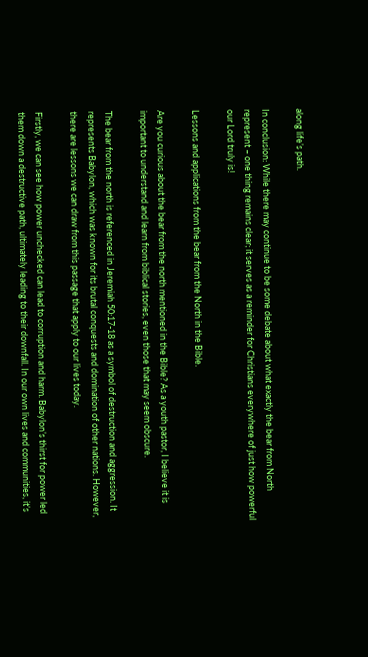along life’s path.

In conclusion: While there may continue to be some debate about what exactly the bear from North represent – one thing remains clear; it serves as a reminder for Christians everywhere of just how powerful our Lord truly is!

Lessons and applications from the bear from the North in the Bible.

Are you curious about the bear from the north mentioned in the Bible? As a youth pastor, I believe it is important to understand and learn from biblical stories, even those that may seem obscure.

The bear from the north is referenced in Jeremiah 50:17-18 as a symbol of destruction and aggression. It represents Babylon, which was known for its brutal conquests and domination of other nations. However, there are lessons we can draw from this passage that apply to our lives today.

Firstly, we can see how power unchecked can lead to corruption and harm. Babylon’s thirst for power led them down a destructive path, ultimately leading to their downfall. In our own lives and communities, it’s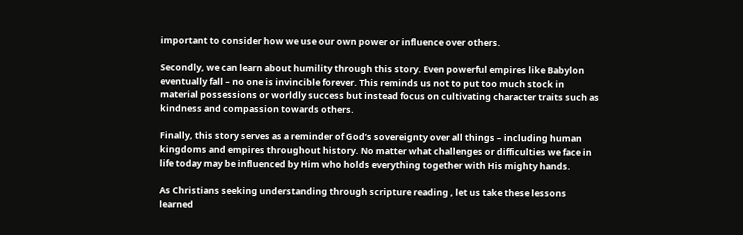important to consider how we use our own power or influence over others.

Secondly, we can learn about humility through this story. Even powerful empires like Babylon eventually fall – no one is invincible forever. This reminds us not to put too much stock in material possessions or worldly success but instead focus on cultivating character traits such as kindness and compassion towards others.

Finally, this story serves as a reminder of God’s sovereignty over all things – including human kingdoms and empires throughout history. No matter what challenges or difficulties we face in life today may be influenced by Him who holds everything together with His mighty hands.

As Christians seeking understanding through scripture reading , let us take these lessons learned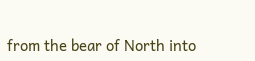from the bear of North into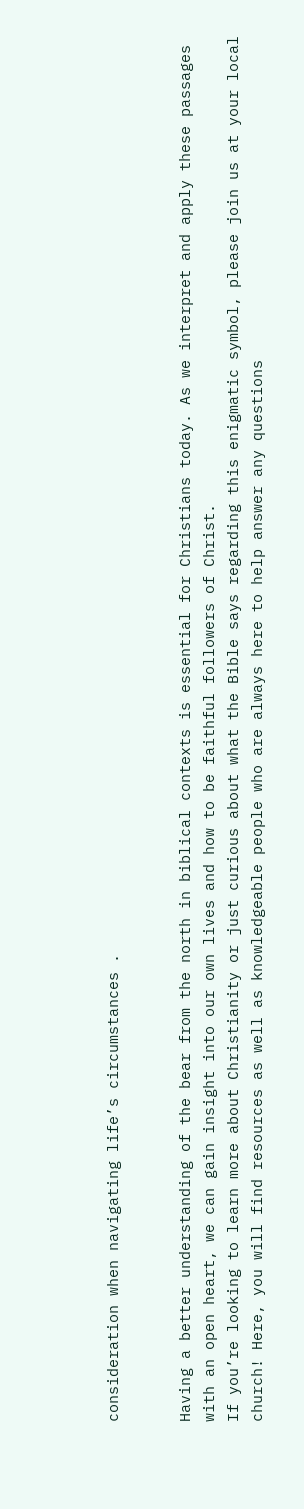consideration when navigating life’s circumstances .


Having a better understanding of the bear from the north in biblical contexts is essential for Christians today. As we interpret and apply these passages with an open heart, we can gain insight into our own lives and how to be faithful followers of Christ.
If you’re looking to learn more about Christianity or just curious about what the Bible says regarding this enigmatic symbol, please join us at your local church! Here, you will find resources as well as knowledgeable people who are always here to help answer any questions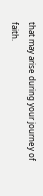that may arise during your journey of faith.